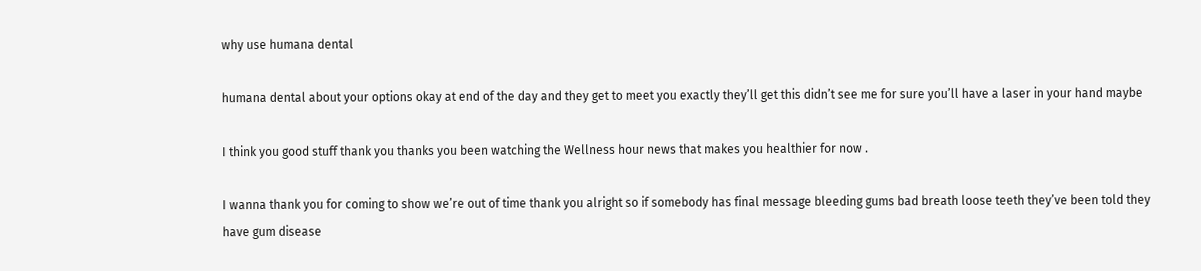why use humana dental

humana dental about your options okay at end of the day and they get to meet you exactly they’ll get this didn’t see me for sure you’ll have a laser in your hand maybe

I think you good stuff thank you thanks you been watching the Wellness hour news that makes you healthier for now .

I wanna thank you for coming to show we’re out of time thank you alright so if somebody has final message bleeding gums bad breath loose teeth they’ve been told they have gum disease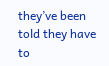they’ve been told they have to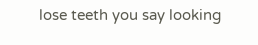lose teeth you say looking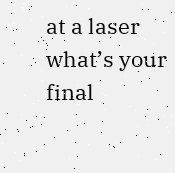at a laser what’s your final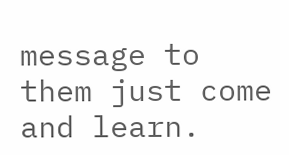message to them just come and learn.